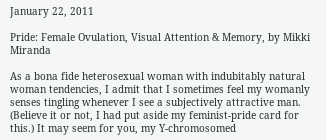January 22, 2011

Pride: Female Ovulation, Visual Attention & Memory, by Mikki Miranda

As a bona fide heterosexual woman with indubitably natural woman tendencies, I admit that I sometimes feel my womanly senses tingling whenever I see a subjectively attractive man. (Believe it or not, I had put aside my feminist-pride card for this.) It may seem for you, my Y-chromosomed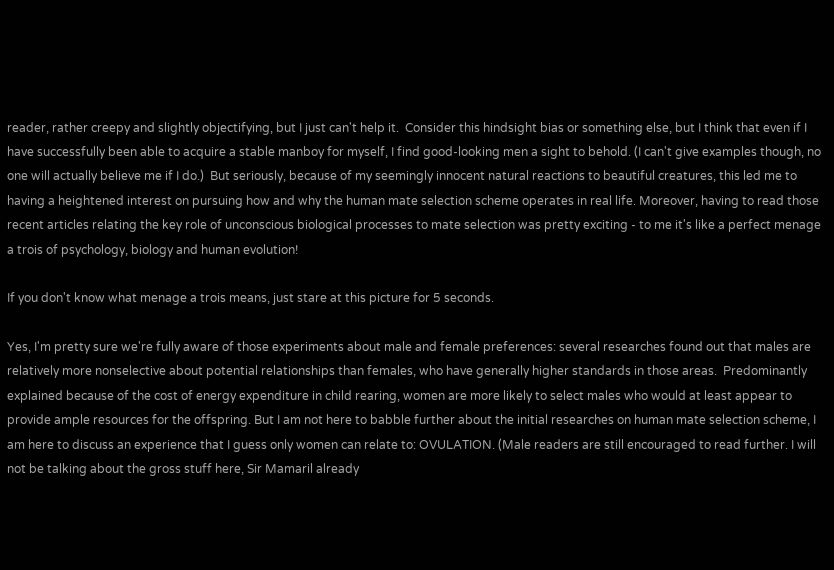reader, rather creepy and slightly objectifying, but I just can't help it.  Consider this hindsight bias or something else, but I think that even if I have successfully been able to acquire a stable manboy for myself, I find good-looking men a sight to behold. (I can't give examples though, no one will actually believe me if I do.)  But seriously, because of my seemingly innocent natural reactions to beautiful creatures, this led me to having a heightened interest on pursuing how and why the human mate selection scheme operates in real life. Moreover, having to read those recent articles relating the key role of unconscious biological processes to mate selection was pretty exciting - to me it's like a perfect menage a trois of psychology, biology and human evolution!

If you don't know what menage a trois means, just stare at this picture for 5 seconds.

Yes, I'm pretty sure we're fully aware of those experiments about male and female preferences: several researches found out that males are relatively more nonselective about potential relationships than females, who have generally higher standards in those areas.  Predominantly explained because of the cost of energy expenditure in child rearing, women are more likely to select males who would at least appear to provide ample resources for the offspring. But I am not here to babble further about the initial researches on human mate selection scheme, I am here to discuss an experience that I guess only women can relate to: OVULATION. (Male readers are still encouraged to read further. I will not be talking about the gross stuff here, Sir Mamaril already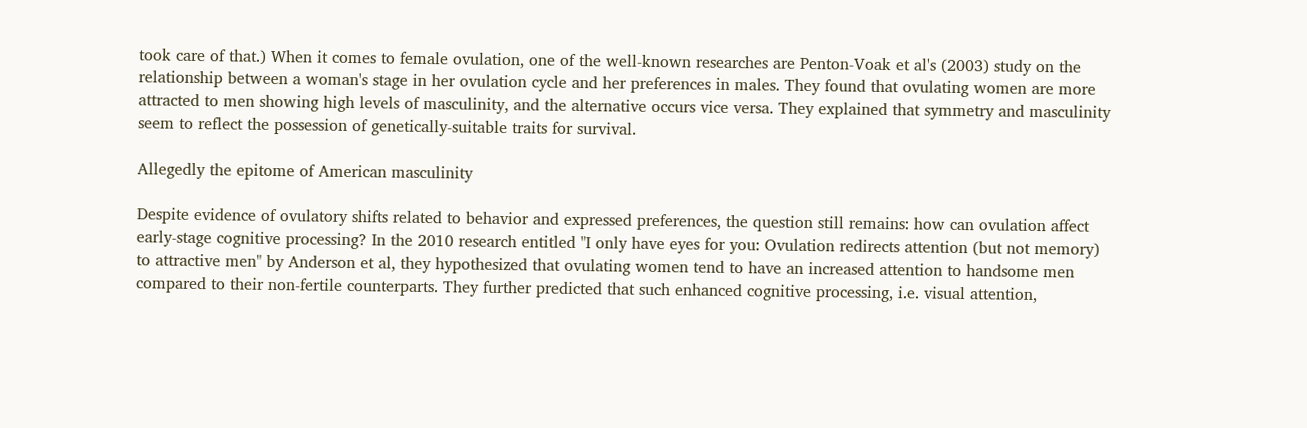took care of that.) When it comes to female ovulation, one of the well-known researches are Penton-Voak et al's (2003) study on the relationship between a woman's stage in her ovulation cycle and her preferences in males. They found that ovulating women are more attracted to men showing high levels of masculinity, and the alternative occurs vice versa. They explained that symmetry and masculinity seem to reflect the possession of genetically-suitable traits for survival.

Allegedly the epitome of American masculinity

Despite evidence of ovulatory shifts related to behavior and expressed preferences, the question still remains: how can ovulation affect early-stage cognitive processing? In the 2010 research entitled "I only have eyes for you: Ovulation redirects attention (but not memory) to attractive men" by Anderson et al, they hypothesized that ovulating women tend to have an increased attention to handsome men compared to their non-fertile counterparts. They further predicted that such enhanced cognitive processing, i.e. visual attention,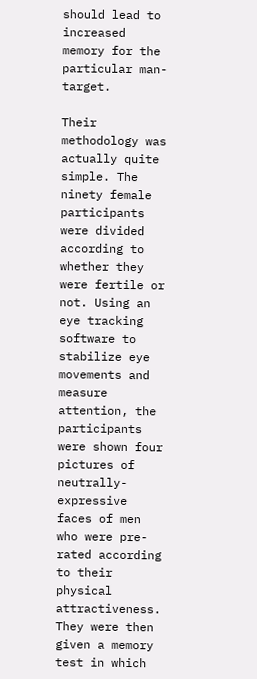should lead to increased memory for the particular man-target.

Their methodology was actually quite simple. The ninety female participants were divided according to whether they were fertile or not. Using an eye tracking software to stabilize eye movements and measure attention, the participants were shown four pictures of neutrally-expressive faces of men who were pre-rated according to their physical attractiveness. They were then given a memory test in which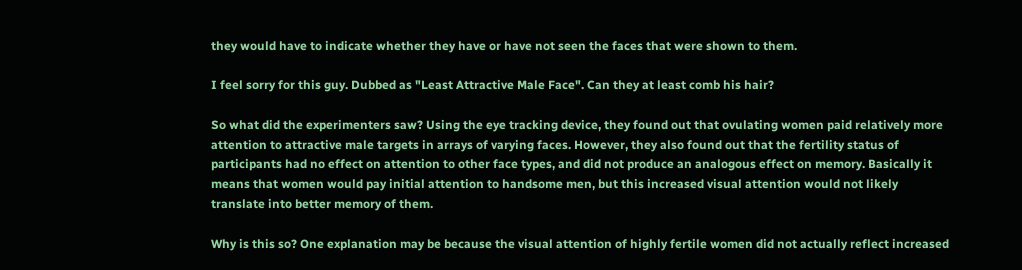they would have to indicate whether they have or have not seen the faces that were shown to them.

I feel sorry for this guy. Dubbed as "Least Attractive Male Face". Can they at least comb his hair?

So what did the experimenters saw? Using the eye tracking device, they found out that ovulating women paid relatively more attention to attractive male targets in arrays of varying faces. However, they also found out that the fertility status of participants had no effect on attention to other face types, and did not produce an analogous effect on memory. Basically it means that women would pay initial attention to handsome men, but this increased visual attention would not likely translate into better memory of them.

Why is this so? One explanation may be because the visual attention of highly fertile women did not actually reflect increased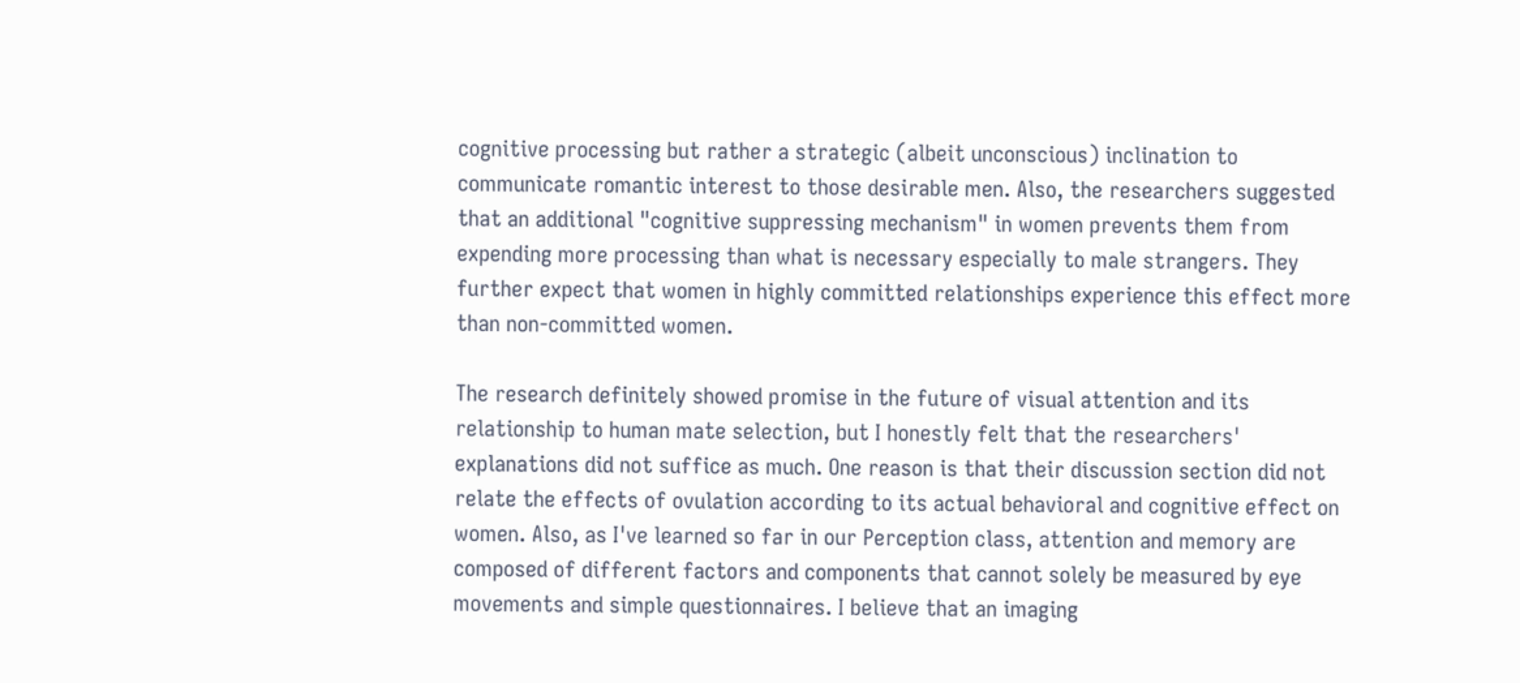cognitive processing but rather a strategic (albeit unconscious) inclination to communicate romantic interest to those desirable men. Also, the researchers suggested that an additional "cognitive suppressing mechanism" in women prevents them from expending more processing than what is necessary especially to male strangers. They further expect that women in highly committed relationships experience this effect more than non-committed women.

The research definitely showed promise in the future of visual attention and its relationship to human mate selection, but I honestly felt that the researchers' explanations did not suffice as much. One reason is that their discussion section did not relate the effects of ovulation according to its actual behavioral and cognitive effect on women. Also, as I've learned so far in our Perception class, attention and memory are composed of different factors and components that cannot solely be measured by eye movements and simple questionnaires. I believe that an imaging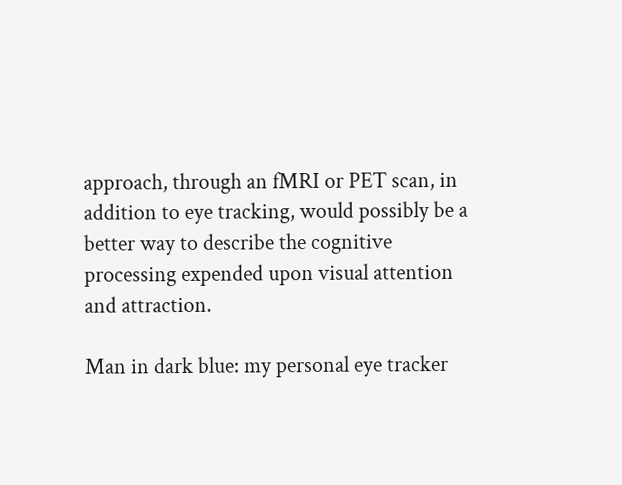approach, through an fMRI or PET scan, in addition to eye tracking, would possibly be a better way to describe the cognitive processing expended upon visual attention and attraction.

Man in dark blue: my personal eye tracker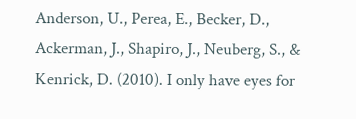Anderson, U., Perea, E., Becker, D., Ackerman, J., Shapiro, J., Neuberg, S., & Kenrick, D. (2010). I only have eyes for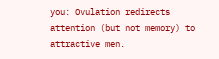you: Ovulation redirects attention (but not memory) to attractive men.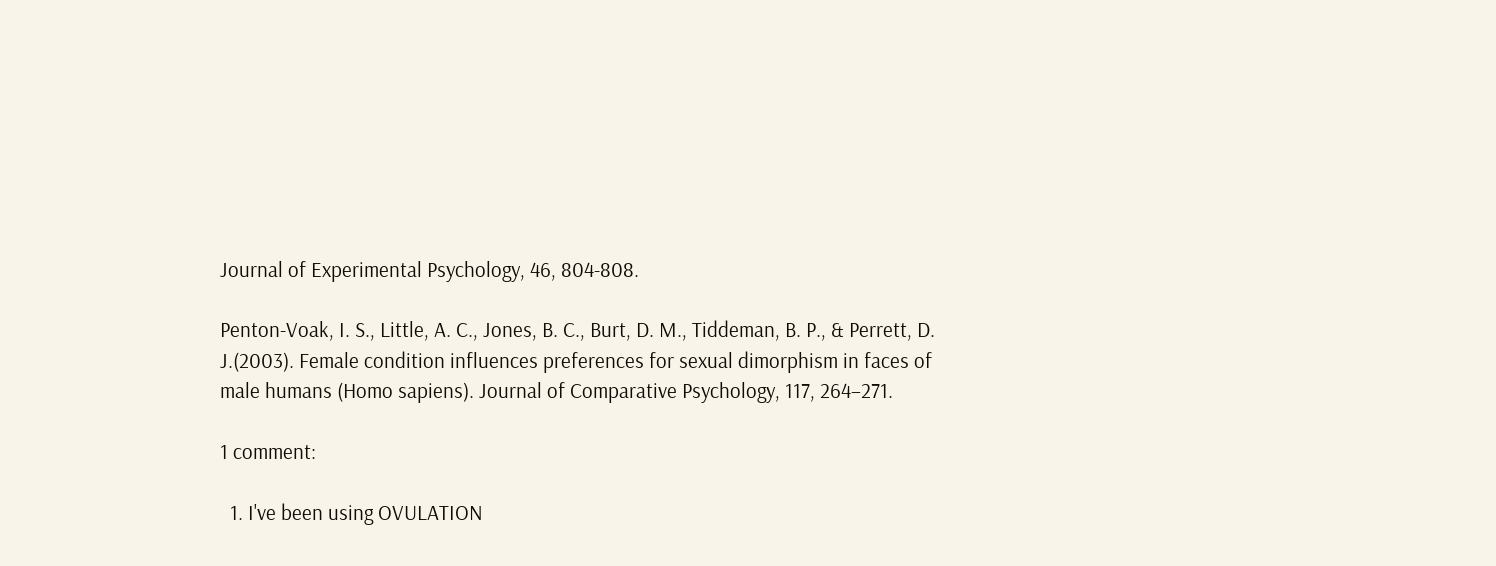Journal of Experimental Psychology, 46, 804-808.

Penton-Voak, I. S., Little, A. C., Jones, B. C., Burt, D. M., Tiddeman, B. P., & Perrett, D. J.(2003). Female condition influences preferences for sexual dimorphism in faces of male humans (Homo sapiens). Journal of Comparative Psychology, 117, 264–271.

1 comment:

  1. I've been using OVULATION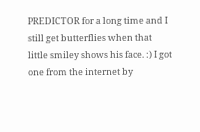PREDICTOR for a long time and I still get butterflies when that little smiley shows his face. :) I got one from the internet by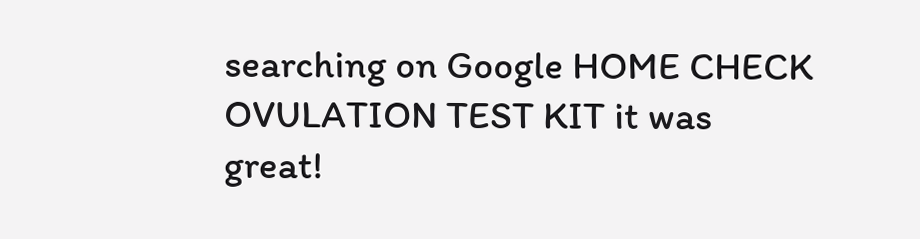searching on Google HOME CHECK OVULATION TEST KIT it was great!